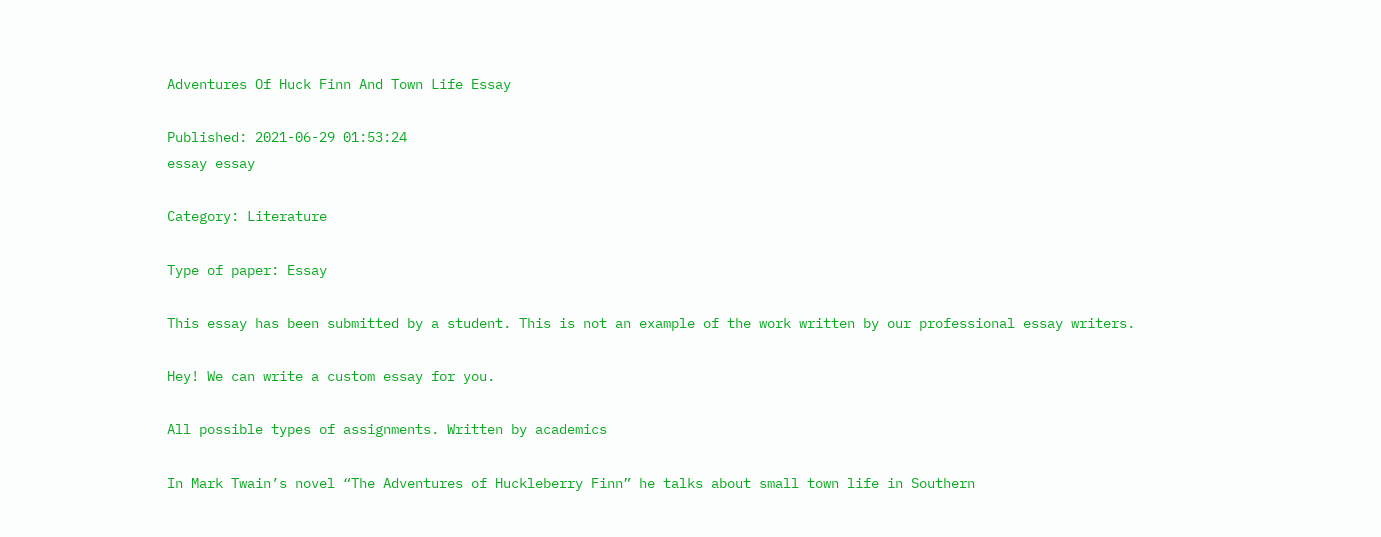Adventures Of Huck Finn And Town Life Essay

Published: 2021-06-29 01:53:24
essay essay

Category: Literature

Type of paper: Essay

This essay has been submitted by a student. This is not an example of the work written by our professional essay writers.

Hey! We can write a custom essay for you.

All possible types of assignments. Written by academics

In Mark Twain’s novel “The Adventures of Huckleberry Finn” he talks about small town life in Southern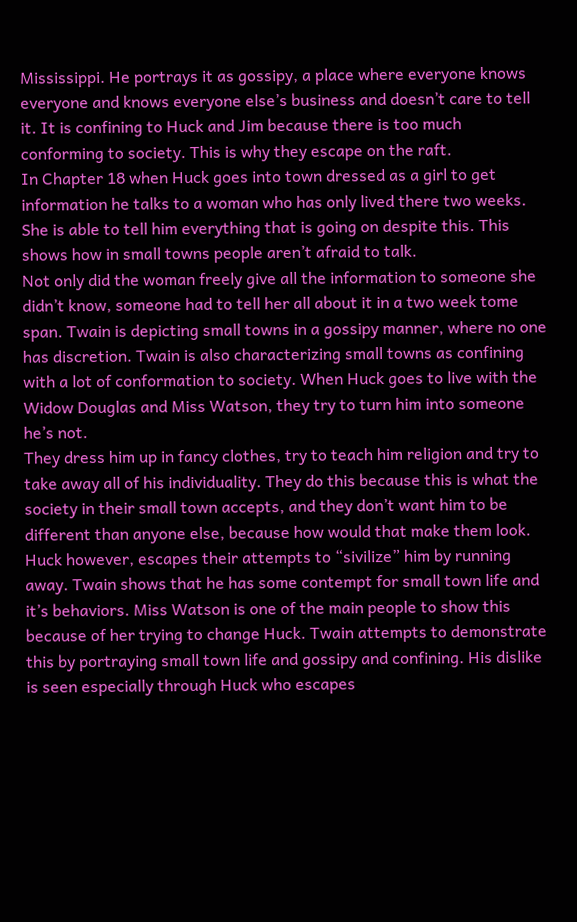Mississippi. He portrays it as gossipy, a place where everyone knows everyone and knows everyone else’s business and doesn’t care to tell it. It is confining to Huck and Jim because there is too much conforming to society. This is why they escape on the raft.
In Chapter 18 when Huck goes into town dressed as a girl to get information he talks to a woman who has only lived there two weeks. She is able to tell him everything that is going on despite this. This shows how in small towns people aren’t afraid to talk.
Not only did the woman freely give all the information to someone she didn’t know, someone had to tell her all about it in a two week tome span. Twain is depicting small towns in a gossipy manner, where no one has discretion. Twain is also characterizing small towns as confining with a lot of conformation to society. When Huck goes to live with the Widow Douglas and Miss Watson, they try to turn him into someone he’s not.
They dress him up in fancy clothes, try to teach him religion and try to take away all of his individuality. They do this because this is what the society in their small town accepts, and they don’t want him to be different than anyone else, because how would that make them look. Huck however, escapes their attempts to “sivilize” him by running away. Twain shows that he has some contempt for small town life and it’s behaviors. Miss Watson is one of the main people to show this because of her trying to change Huck. Twain attempts to demonstrate this by portraying small town life and gossipy and confining. His dislike is seen especially through Huck who escapes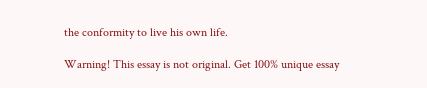the conformity to live his own life.

Warning! This essay is not original. Get 100% unique essay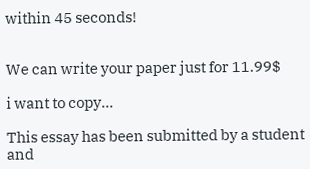within 45 seconds!


We can write your paper just for 11.99$

i want to copy...

This essay has been submitted by a student and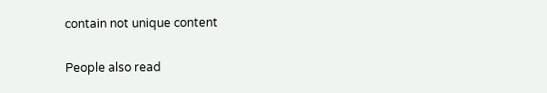contain not unique content

People also read